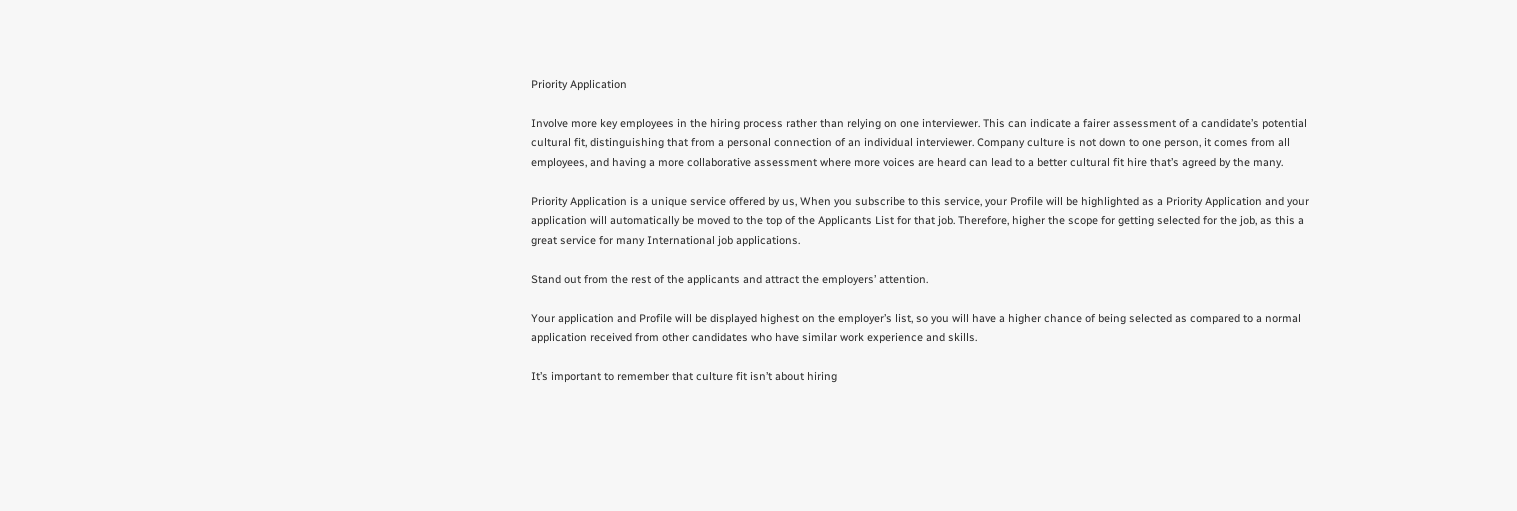Priority Application

Involve more key employees in the hiring process rather than relying on one interviewer. This can indicate a fairer assessment of a candidate’s potential cultural fit, distinguishing that from a personal connection of an individual interviewer. Company culture is not down to one person, it comes from all employees, and having a more collaborative assessment where more voices are heard can lead to a better cultural fit hire that’s agreed by the many.

Priority Application is a unique service offered by us, When you subscribe to this service, your Profile will be highlighted as a Priority Application and your application will automatically be moved to the top of the Applicants List for that job. Therefore, higher the scope for getting selected for the job, as this a great service for many International job applications.

Stand out from the rest of the applicants and attract the employers’ attention.

Your application and Profile will be displayed highest on the employer’s list, so you will have a higher chance of being selected as compared to a normal application received from other candidates who have similar work experience and skills.

It’s important to remember that culture fit isn’t about hiring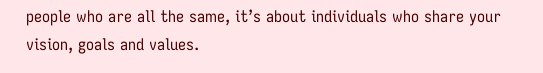people who are all the same, it’s about individuals who share your vision, goals and values.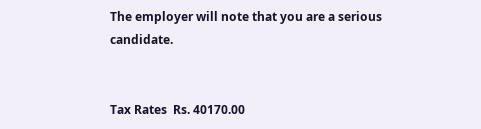The employer will note that you are a serious candidate.


Tax Rates  Rs. 40170.00